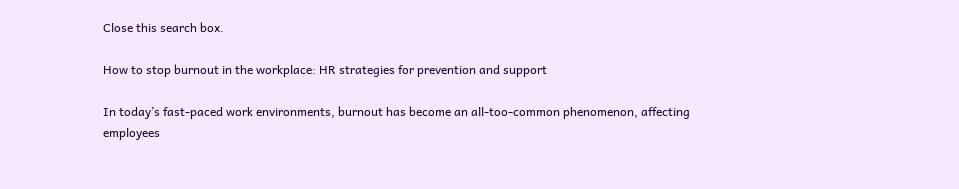Close this search box.

How to stop burnout in the workplace: HR strategies for prevention and support

In today’s fast-paced work environments, burnout has become an all-too-common phenomenon, affecting employees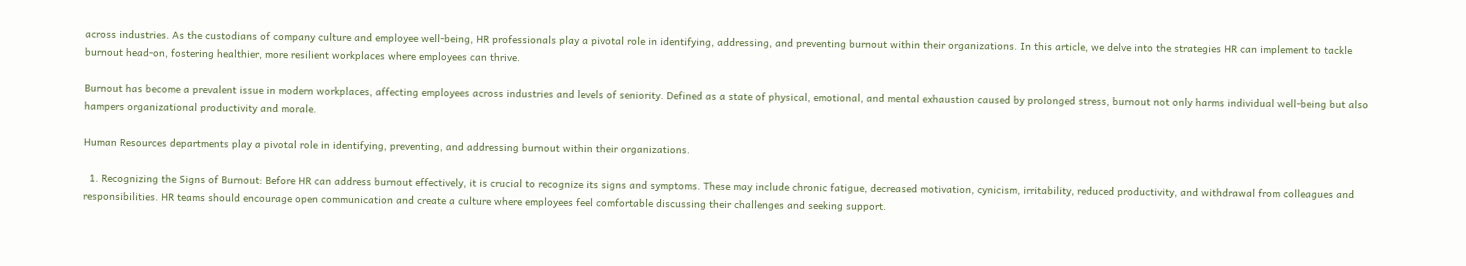across industries. As the custodians of company culture and employee well-being, HR professionals play a pivotal role in identifying, addressing, and preventing burnout within their organizations. In this article, we delve into the strategies HR can implement to tackle burnout head-on, fostering healthier, more resilient workplaces where employees can thrive.

Burnout has become a prevalent issue in modern workplaces, affecting employees across industries and levels of seniority. Defined as a state of physical, emotional, and mental exhaustion caused by prolonged stress, burnout not only harms individual well-being but also hampers organizational productivity and morale.

Human Resources departments play a pivotal role in identifying, preventing, and addressing burnout within their organizations.

  1. Recognizing the Signs of Burnout: Before HR can address burnout effectively, it is crucial to recognize its signs and symptoms. These may include chronic fatigue, decreased motivation, cynicism, irritability, reduced productivity, and withdrawal from colleagues and responsibilities. HR teams should encourage open communication and create a culture where employees feel comfortable discussing their challenges and seeking support.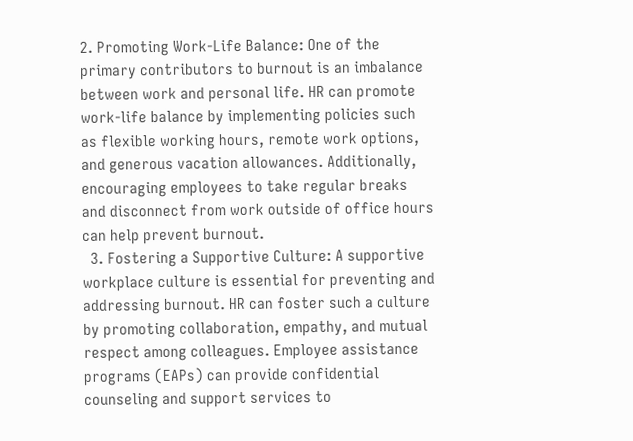2. Promoting Work-Life Balance: One of the primary contributors to burnout is an imbalance between work and personal life. HR can promote work-life balance by implementing policies such as flexible working hours, remote work options, and generous vacation allowances. Additionally, encouraging employees to take regular breaks and disconnect from work outside of office hours can help prevent burnout.
  3. Fostering a Supportive Culture: A supportive workplace culture is essential for preventing and addressing burnout. HR can foster such a culture by promoting collaboration, empathy, and mutual respect among colleagues. Employee assistance programs (EAPs) can provide confidential counseling and support services to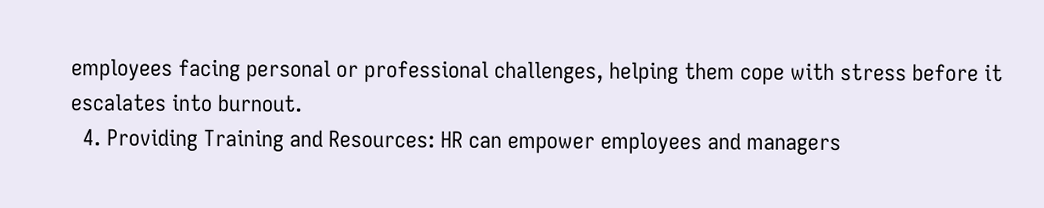employees facing personal or professional challenges, helping them cope with stress before it escalates into burnout.
  4. Providing Training and Resources: HR can empower employees and managers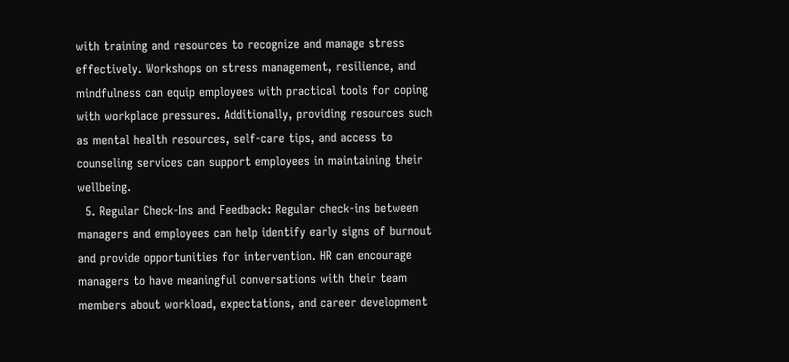with training and resources to recognize and manage stress effectively. Workshops on stress management, resilience, and mindfulness can equip employees with practical tools for coping with workplace pressures. Additionally, providing resources such as mental health resources, self-care tips, and access to counseling services can support employees in maintaining their wellbeing.
  5. Regular Check-Ins and Feedback: Regular check-ins between managers and employees can help identify early signs of burnout and provide opportunities for intervention. HR can encourage managers to have meaningful conversations with their team members about workload, expectations, and career development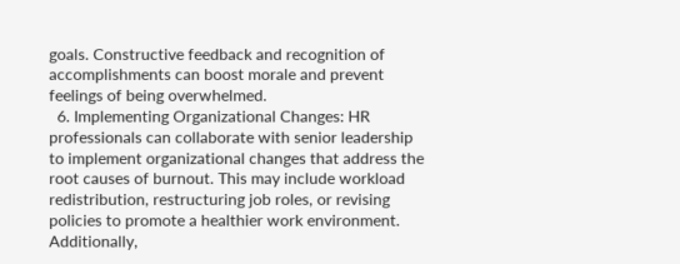goals. Constructive feedback and recognition of accomplishments can boost morale and prevent feelings of being overwhelmed.
  6. Implementing Organizational Changes: HR professionals can collaborate with senior leadership to implement organizational changes that address the root causes of burnout. This may include workload redistribution, restructuring job roles, or revising policies to promote a healthier work environment. Additionally,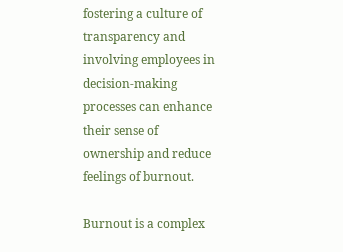fostering a culture of transparency and involving employees in decision-making processes can enhance their sense of ownership and reduce feelings of burnout.

Burnout is a complex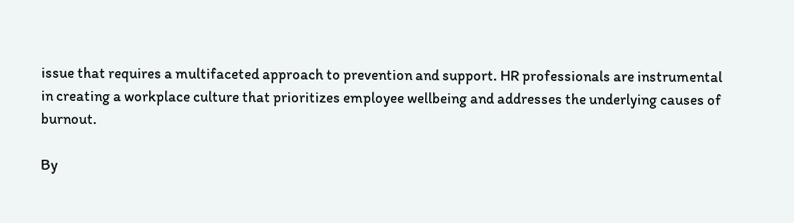issue that requires a multifaceted approach to prevention and support. HR professionals are instrumental in creating a workplace culture that prioritizes employee wellbeing and addresses the underlying causes of burnout.

By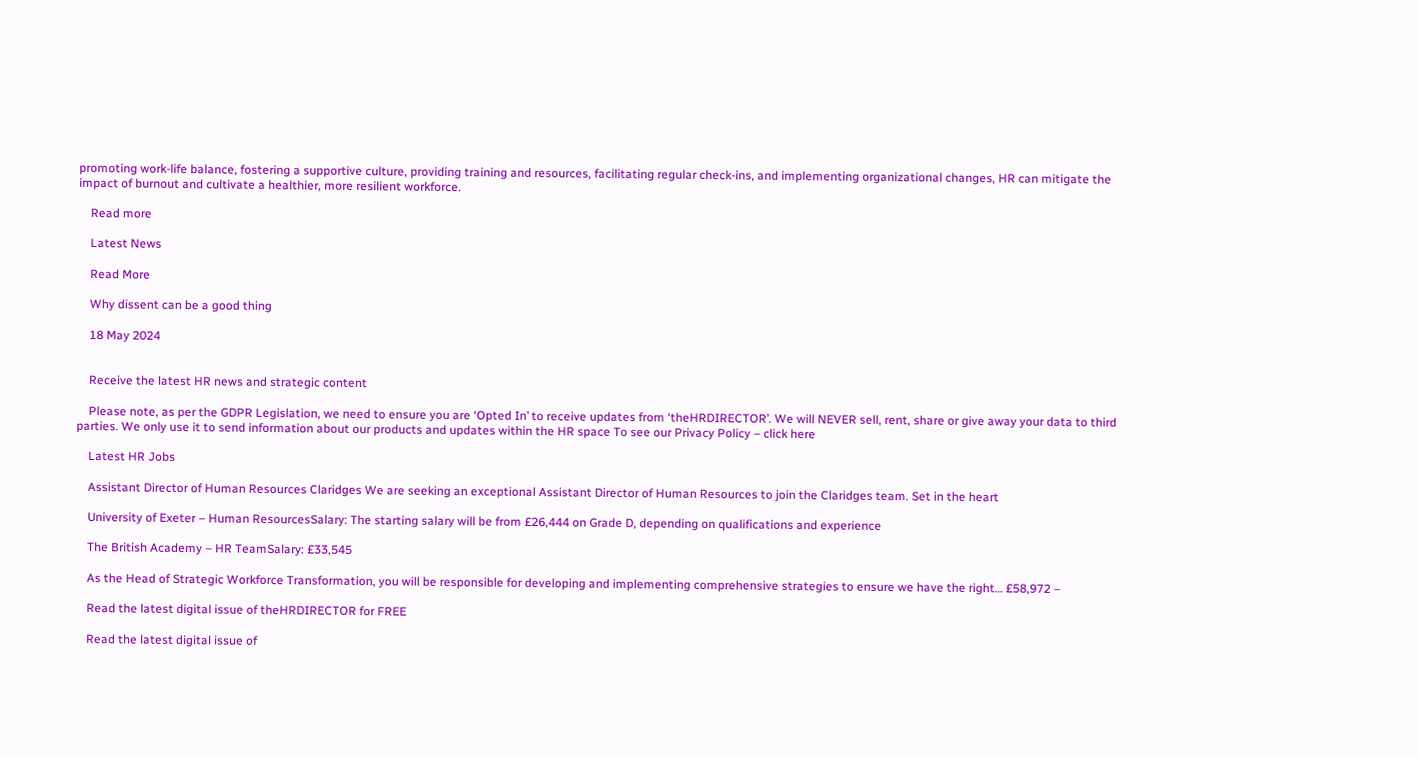promoting work-life balance, fostering a supportive culture, providing training and resources, facilitating regular check-ins, and implementing organizational changes, HR can mitigate the impact of burnout and cultivate a healthier, more resilient workforce.

    Read more

    Latest News

    Read More

    Why dissent can be a good thing

    18 May 2024


    Receive the latest HR news and strategic content

    Please note, as per the GDPR Legislation, we need to ensure you are ‘Opted In’ to receive updates from ‘theHRDIRECTOR’. We will NEVER sell, rent, share or give away your data to third parties. We only use it to send information about our products and updates within the HR space To see our Privacy Policy – click here

    Latest HR Jobs

    Assistant Director of Human Resources Claridges We are seeking an exceptional Assistant Director of Human Resources to join the Claridges team. Set in the heart

    University of Exeter – Human ResourcesSalary: The starting salary will be from £26,444 on Grade D, depending on qualifications and experience

    The British Academy – HR TeamSalary: £33,545

    As the Head of Strategic Workforce Transformation, you will be responsible for developing and implementing comprehensive strategies to ensure we have the right… £58,972 –

    Read the latest digital issue of theHRDIRECTOR for FREE

    Read the latest digital issue of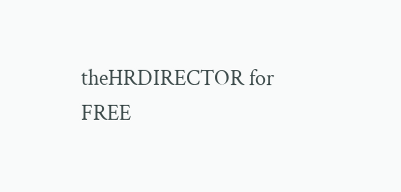theHRDIRECTOR for FREE